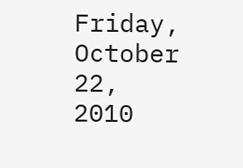Friday, October 22, 2010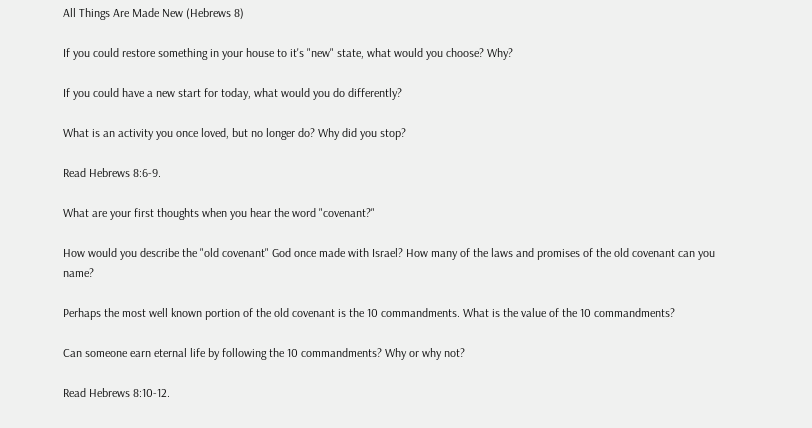All Things Are Made New (Hebrews 8)

If you could restore something in your house to it's "new" state, what would you choose? Why?

If you could have a new start for today, what would you do differently?

What is an activity you once loved, but no longer do? Why did you stop?

Read Hebrews 8:6-9.

What are your first thoughts when you hear the word "covenant?"

How would you describe the "old covenant" God once made with Israel? How many of the laws and promises of the old covenant can you name?

Perhaps the most well known portion of the old covenant is the 10 commandments. What is the value of the 10 commandments?

Can someone earn eternal life by following the 10 commandments? Why or why not?

Read Hebrews 8:10-12.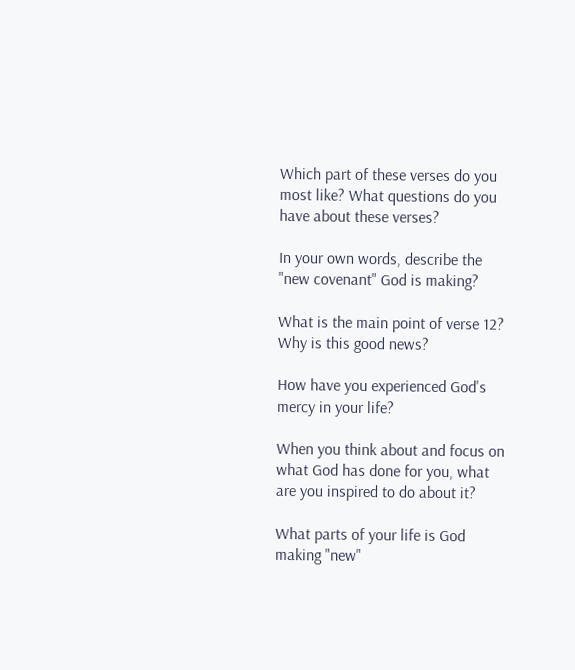Which part of these verses do you most like? What questions do you have about these verses?

In your own words, describe the "new covenant" God is making?

What is the main point of verse 12? Why is this good news?

How have you experienced God's mercy in your life?

When you think about and focus on what God has done for you, what are you inspired to do about it?

What parts of your life is God making "new"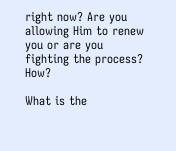right now? Are you allowing Him to renew you or are you fighting the process? How?

What is the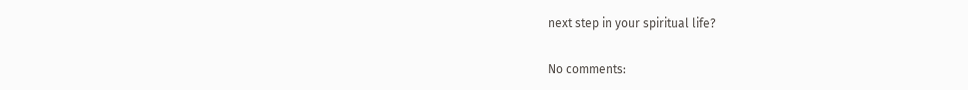next step in your spiritual life?

No comments: